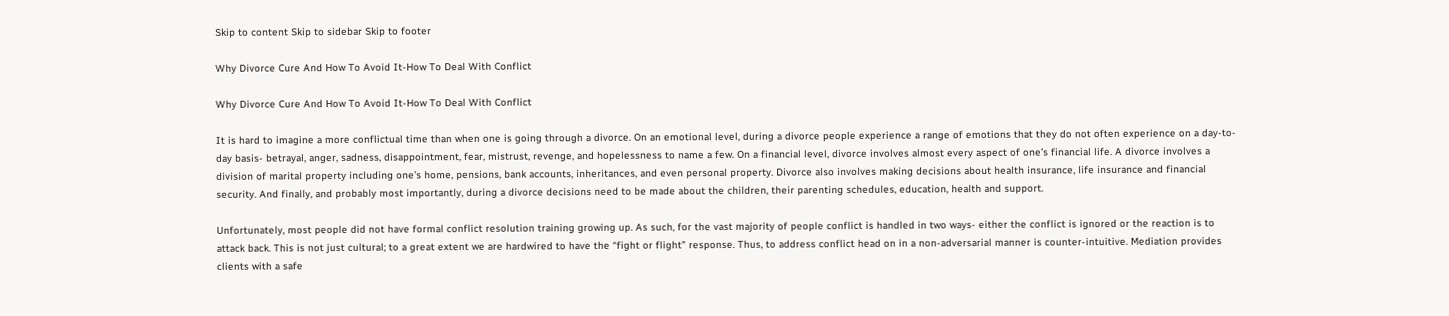Skip to content Skip to sidebar Skip to footer

Why Divorce Cure And How To Avoid It-How To Deal With Conflict

Why Divorce Cure And How To Avoid It-How To Deal With Conflict

It is hard to imagine a more conflictual time than when one is going through a divorce. On an emotional level, during a divorce people experience a range of emotions that they do not often experience on a day-to-day basis- betrayal, anger, sadness, disappointment, fear, mistrust, revenge, and hopelessness to name a few. On a financial level, divorce involves almost every aspect of one’s financial life. A divorce involves a division of marital property including one’s home, pensions, bank accounts, inheritances, and even personal property. Divorce also involves making decisions about health insurance, life insurance and financial security. And finally, and probably most importantly, during a divorce decisions need to be made about the children, their parenting schedules, education, health and support.

Unfortunately, most people did not have formal conflict resolution training growing up. As such, for the vast majority of people conflict is handled in two ways- either the conflict is ignored or the reaction is to attack back. This is not just cultural; to a great extent we are hardwired to have the “fight or flight” response. Thus, to address conflict head on in a non-adversarial manner is counter-intuitive. Mediation provides clients with a safe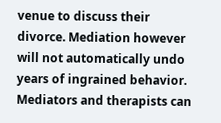venue to discuss their divorce. Mediation however will not automatically undo years of ingrained behavior. Mediators and therapists can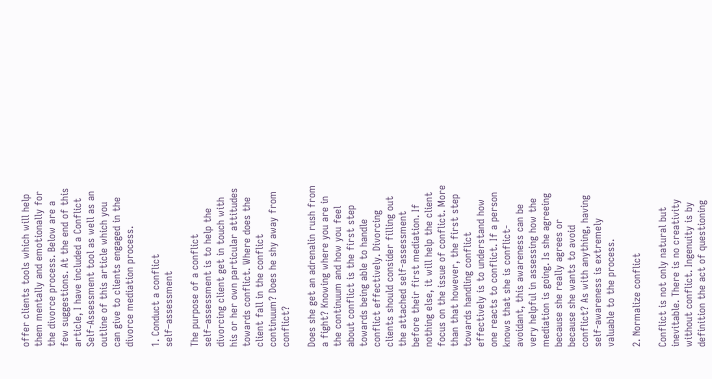offer clients tools which will help them mentally and emotionally for the divorce process. Below are a few suggestions. At the end of this article, I have included a Conflict Self-Assessment tool as well as an outline of this article which you can give to clients engaged in the divorce mediation process.

1. Conduct a conflict self–assessment

The purpose of a conflict self–assessment is to help the divorcing client get in touch with his or her own particular attitudes towards conflict. Where does the client fall in the conflict continuum? Does he shy away from conflict?

Does she get an adrenalin rush from a fight? Knowing where you are in the continuum and how you feel about conflict is the first step towards being able to handle conflict effectively. Divorcing clients should consider filling out the attached self-assessment before their first mediation. If nothing else, it will help the client focus on the issue of conflict. More than that however, the first step towards handling conflict effectively is to understand how one reacts to conflict. If a person knows that she is conflict-avoidant, this awareness can be very helpful in assessing how the mediation is going. Is she agreeing because she really agrees or because she wants to avoid conflict? As with anything, having self-awareness is extremely valuable to the process.

2. Normalize conflict

Conflict is not only natural but inevitable. There is no creativity without conflict. Ingenuity is by definition the act of questioning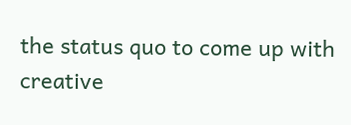the status quo to come up with creative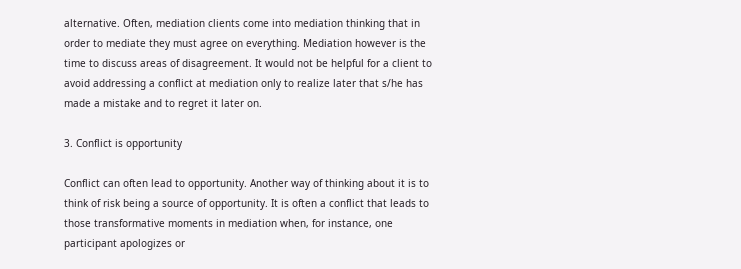alternative. Often, mediation clients come into mediation thinking that in order to mediate they must agree on everything. Mediation however is the time to discuss areas of disagreement. It would not be helpful for a client to avoid addressing a conflict at mediation only to realize later that s/he has made a mistake and to regret it later on.

3. Conflict is opportunity

Conflict can often lead to opportunity. Another way of thinking about it is to think of risk being a source of opportunity. It is often a conflict that leads to those transformative moments in mediation when, for instance, one participant apologizes or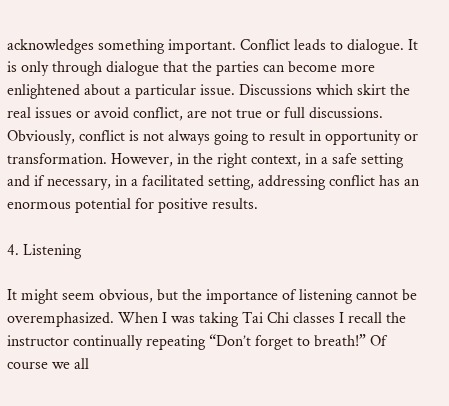acknowledges something important. Conflict leads to dialogue. It is only through dialogue that the parties can become more enlightened about a particular issue. Discussions which skirt the real issues or avoid conflict, are not true or full discussions. Obviously, conflict is not always going to result in opportunity or transformation. However, in the right context, in a safe setting and if necessary, in a facilitated setting, addressing conflict has an enormous potential for positive results.

4. Listening

It might seem obvious, but the importance of listening cannot be overemphasized. When I was taking Tai Chi classes I recall the instructor continually repeating “Don’t forget to breath!” Of course we all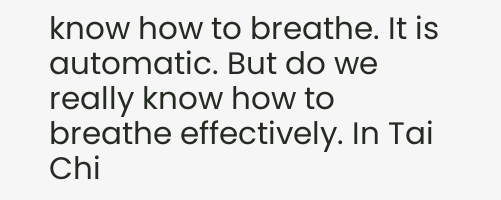know how to breathe. It is automatic. But do we really know how to breathe effectively. In Tai Chi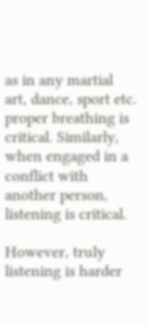as in any martial art, dance, sport etc. proper breathing is critical. Similarly, when engaged in a conflict with another person, listening is critical.

However, truly listening is harder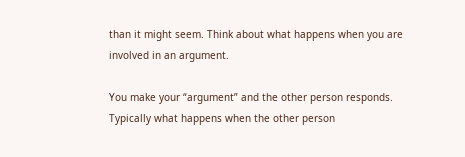than it might seem. Think about what happens when you are involved in an argument.

You make your “argument” and the other person responds. Typically what happens when the other person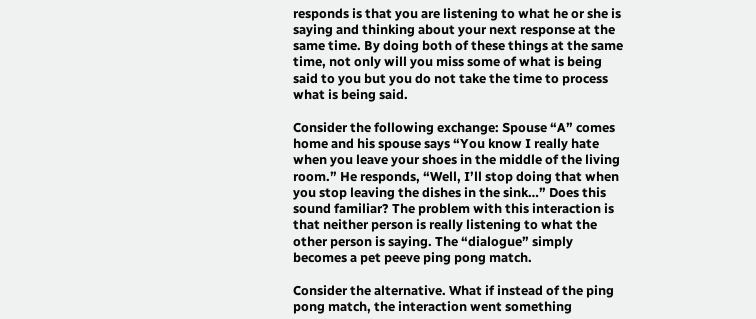responds is that you are listening to what he or she is saying and thinking about your next response at the same time. By doing both of these things at the same time, not only will you miss some of what is being said to you but you do not take the time to process what is being said.

Consider the following exchange: Spouse “A” comes home and his spouse says “You know I really hate when you leave your shoes in the middle of the living room.” He responds, “Well, I’ll stop doing that when you stop leaving the dishes in the sink…” Does this sound familiar? The problem with this interaction is that neither person is really listening to what the other person is saying. The “dialogue” simply becomes a pet peeve ping pong match.

Consider the alternative. What if instead of the ping pong match, the interaction went something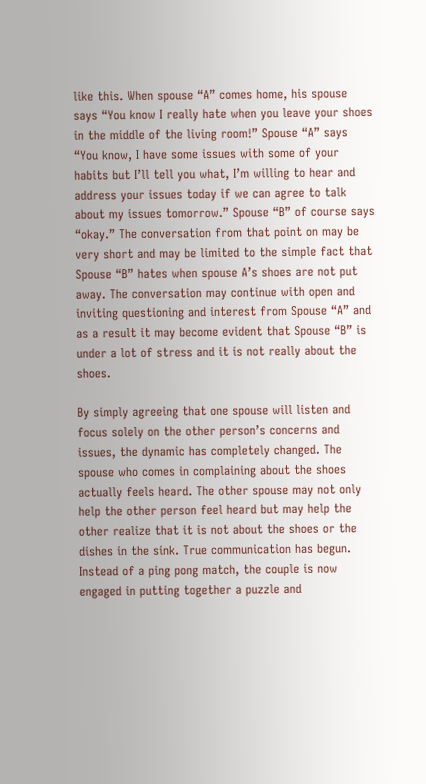like this. When spouse “A” comes home, his spouse says “You know I really hate when you leave your shoes in the middle of the living room!” Spouse “A” says “You know, I have some issues with some of your habits but I’ll tell you what, I’m willing to hear and address your issues today if we can agree to talk about my issues tomorrow.” Spouse “B” of course says “okay.” The conversation from that point on may be very short and may be limited to the simple fact that Spouse “B” hates when spouse A’s shoes are not put away. The conversation may continue with open and inviting questioning and interest from Spouse “A” and as a result it may become evident that Spouse “B” is under a lot of stress and it is not really about the shoes.

By simply agreeing that one spouse will listen and focus solely on the other person’s concerns and issues, the dynamic has completely changed. The spouse who comes in complaining about the shoes actually feels heard. The other spouse may not only help the other person feel heard but may help the other realize that it is not about the shoes or the dishes in the sink. True communication has begun. Instead of a ping pong match, the couple is now engaged in putting together a puzzle and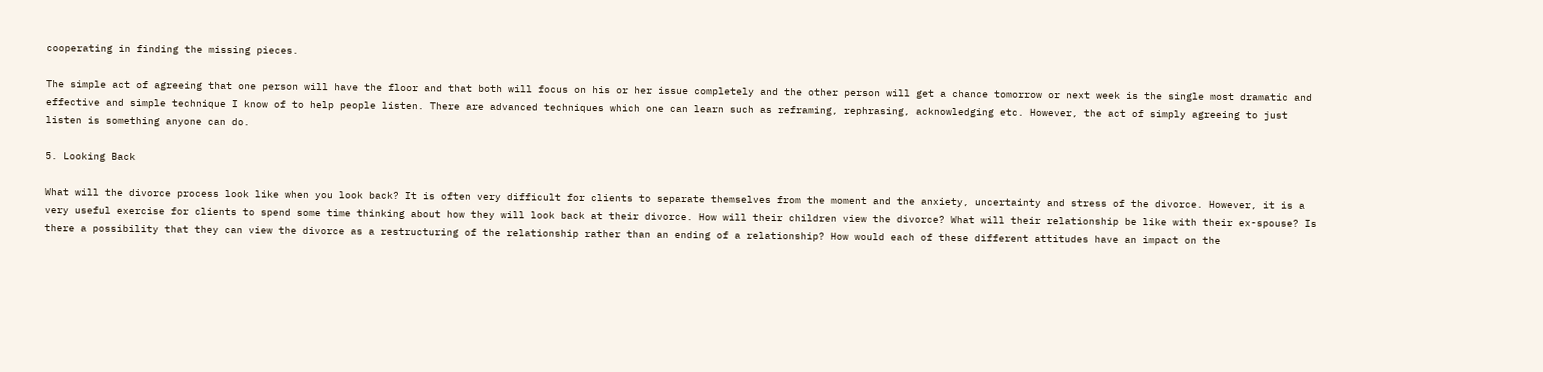cooperating in finding the missing pieces.

The simple act of agreeing that one person will have the floor and that both will focus on his or her issue completely and the other person will get a chance tomorrow or next week is the single most dramatic and effective and simple technique I know of to help people listen. There are advanced techniques which one can learn such as reframing, rephrasing, acknowledging etc. However, the act of simply agreeing to just listen is something anyone can do.

5. Looking Back

What will the divorce process look like when you look back? It is often very difficult for clients to separate themselves from the moment and the anxiety, uncertainty and stress of the divorce. However, it is a very useful exercise for clients to spend some time thinking about how they will look back at their divorce. How will their children view the divorce? What will their relationship be like with their ex-spouse? Is there a possibility that they can view the divorce as a restructuring of the relationship rather than an ending of a relationship? How would each of these different attitudes have an impact on the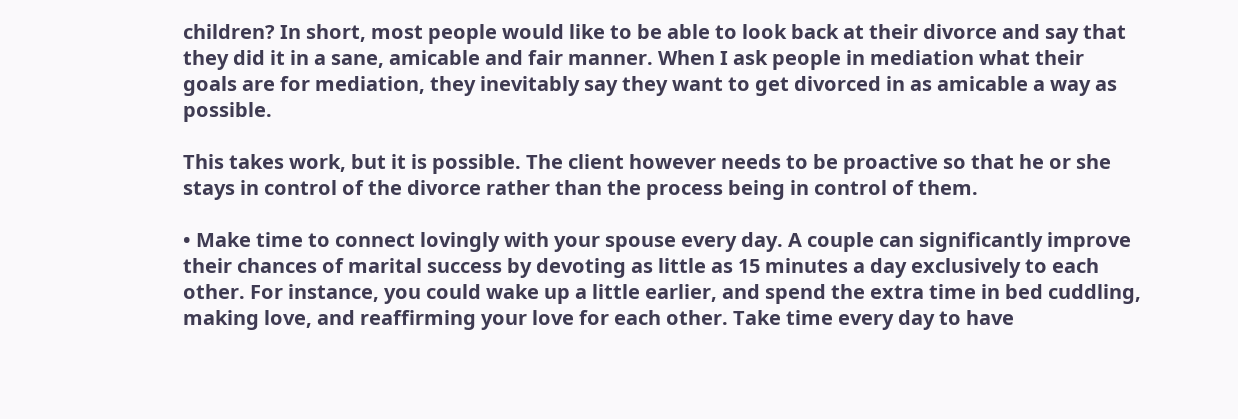children? In short, most people would like to be able to look back at their divorce and say that they did it in a sane, amicable and fair manner. When I ask people in mediation what their goals are for mediation, they inevitably say they want to get divorced in as amicable a way as possible.

This takes work, but it is possible. The client however needs to be proactive so that he or she stays in control of the divorce rather than the process being in control of them.

• Make time to connect lovingly with your spouse every day. A couple can significantly improve their chances of marital success by devoting as little as 15 minutes a day exclusively to each other. For instance, you could wake up a little earlier, and spend the extra time in bed cuddling, making love, and reaffirming your love for each other. Take time every day to have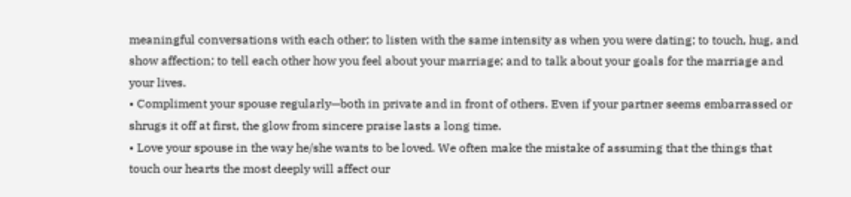meaningful conversations with each other; to listen with the same intensity as when you were dating; to touch, hug, and show affection; to tell each other how you feel about your marriage; and to talk about your goals for the marriage and your lives.
• Compliment your spouse regularly—both in private and in front of others. Even if your partner seems embarrassed or shrugs it off at first, the glow from sincere praise lasts a long time.
• Love your spouse in the way he/she wants to be loved. We often make the mistake of assuming that the things that touch our hearts the most deeply will affect our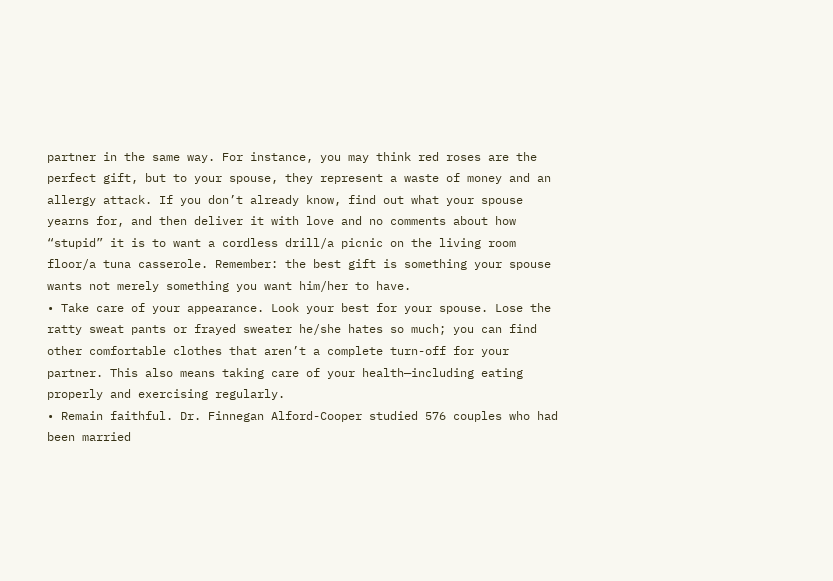partner in the same way. For instance, you may think red roses are the perfect gift, but to your spouse, they represent a waste of money and an allergy attack. If you don’t already know, find out what your spouse yearns for, and then deliver it with love and no comments about how “stupid” it is to want a cordless drill/a picnic on the living room floor/a tuna casserole. Remember: the best gift is something your spouse wants not merely something you want him/her to have.
• Take care of your appearance. Look your best for your spouse. Lose the ratty sweat pants or frayed sweater he/she hates so much; you can find other comfortable clothes that aren’t a complete turn-off for your partner. This also means taking care of your health—including eating properly and exercising regularly.
• Remain faithful. Dr. Finnegan Alford-Cooper studied 576 couples who had been married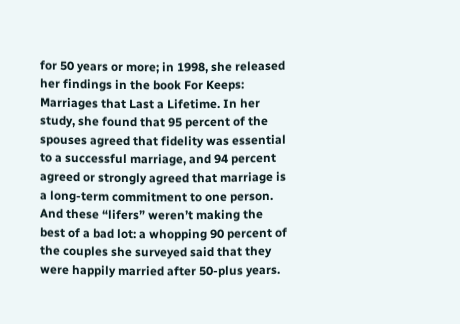for 50 years or more; in 1998, she released her findings in the book For Keeps: Marriages that Last a Lifetime. In her study, she found that 95 percent of the spouses agreed that fidelity was essential to a successful marriage, and 94 percent agreed or strongly agreed that marriage is a long-term commitment to one person. And these “lifers” weren’t making the best of a bad lot: a whopping 90 percent of the couples she surveyed said that they were happily married after 50-plus years.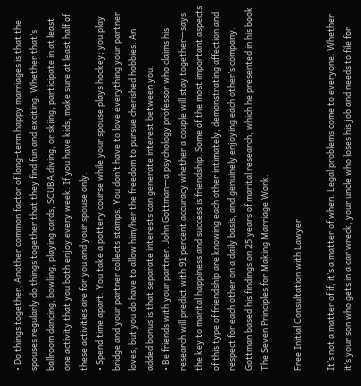• Do things together. Another common factor of long-term happy marriages is that the spouses regularly do things together that they find fun and exciting. Whether that’s ballroom dancing, bowling, playing cards, SCUBA diving, or skiing, participate in at least one activity that you both enjoy every week. If you have kids, make sure at least half of these activities are for you and your spouse only.
• Spend time apart. You take a pottery course while your spouse plays hockey; you play bridge and your partner collects stamps. You don’t have to love everything your partner loves, but you do have to allow him/her the freedom to pursue cherished hobbies. An added bonus is that separate interests can generate interest between you.
• Be friends with your partner. John Gottman—a psychology professor who claims his research will predict with 91 percent accuracy whether a couple will stay together—says the key to marital happiness and success is friendship. Some of the most important aspects of this type of friendship are knowing each other intimately, demonstrating affection and respect for each other on a daily basis, and genuinely enjoying each other’s company. Gottman based his findings on 25 years of marital research, which he presented in his book The Seven Principles for Making Marriage Work.

Free Initial Consultation with Lawyer

It’s not a matter of if, it’s a matter of when. Legal problems come to everyone. Whether it’s your son who gets in a car wreck, your uncle who loses his job and needs to file for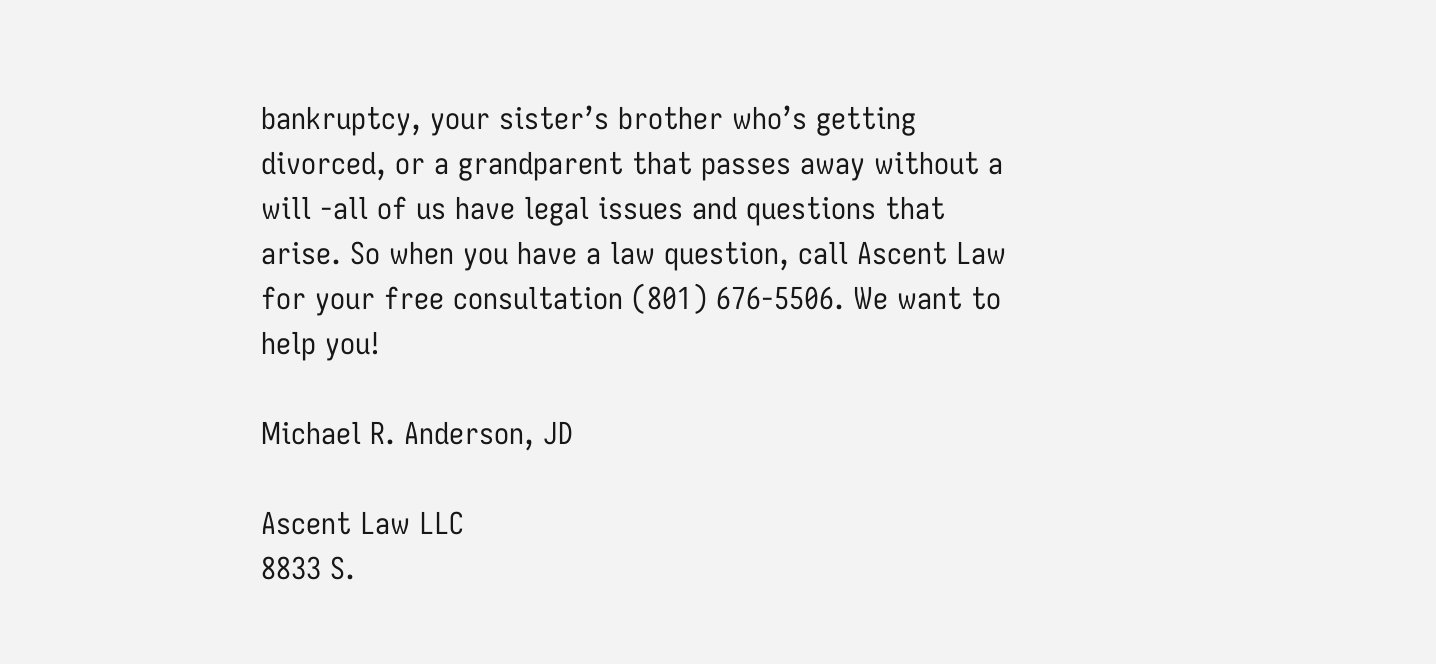bankruptcy, your sister’s brother who’s getting divorced, or a grandparent that passes away without a will -all of us have legal issues and questions that arise. So when you have a law question, call Ascent Law for your free consultation (801) 676-5506. We want to help you!

Michael R. Anderson, JD

Ascent Law LLC
8833 S.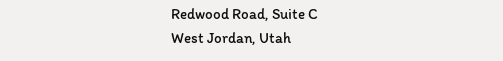Redwood Road, Suite C
West Jordan, Utah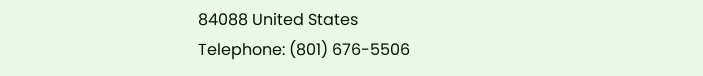84088 United States
Telephone: (801) 676-5506